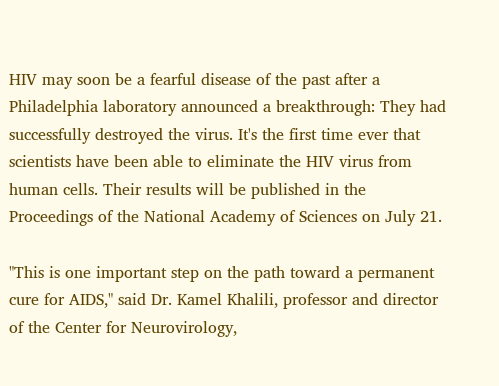HIV may soon be a fearful disease of the past after a Philadelphia laboratory announced a breakthrough: They had successfully destroyed the virus. It's the first time ever that scientists have been able to eliminate the HIV virus from human cells. Their results will be published in the Proceedings of the National Academy of Sciences on July 21.

"This is one important step on the path toward a permanent cure for AIDS," said Dr. Kamel Khalili, professor and director of the Center for Neurovirology,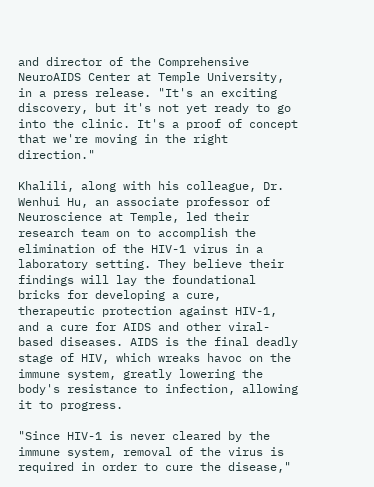and director of the Comprehensive NeuroAIDS Center at Temple University, in a press release. "It's an exciting discovery, but it's not yet ready to go into the clinic. It's a proof of concept that we're moving in the right direction."

Khalili, along with his colleague, Dr. Wenhui Hu, an associate professor of Neuroscience at Temple, led their research team on to accomplish the elimination of the HIV-1 virus in a laboratory setting. They believe their findings will lay the foundational bricks for developing a cure, therapeutic protection against HIV-1, and a cure for AIDS and other viral-based diseases. AIDS is the final deadly stage of HIV, which wreaks havoc on the immune system, greatly lowering the body's resistance to infection, allowing it to progress.

"Since HIV-1 is never cleared by the immune system, removal of the virus is required in order to cure the disease,"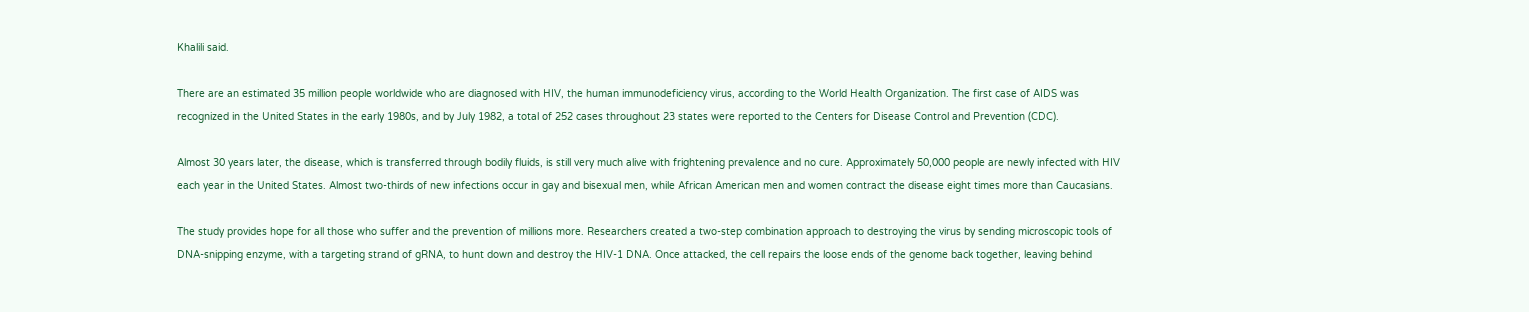Khalili said.

There are an estimated 35 million people worldwide who are diagnosed with HIV, the human immunodeficiency virus, according to the World Health Organization. The first case of AIDS was recognized in the United States in the early 1980s, and by July 1982, a total of 252 cases throughout 23 states were reported to the Centers for Disease Control and Prevention (CDC).

Almost 30 years later, the disease, which is transferred through bodily fluids, is still very much alive with frightening prevalence and no cure. Approximately 50,000 people are newly infected with HIV each year in the United States. Almost two-thirds of new infections occur in gay and bisexual men, while African American men and women contract the disease eight times more than Caucasians.

The study provides hope for all those who suffer and the prevention of millions more. Researchers created a two-step combination approach to destroying the virus by sending microscopic tools of DNA-snipping enzyme, with a targeting strand of gRNA, to hunt down and destroy the HIV-1 DNA. Once attacked, the cell repairs the loose ends of the genome back together, leaving behind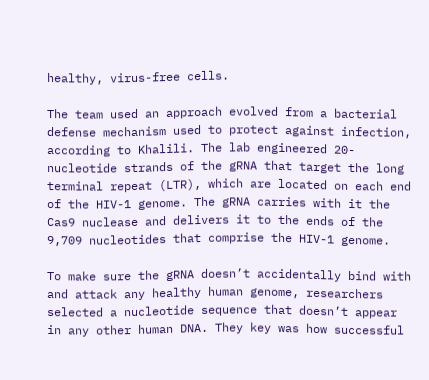healthy, virus-free cells.

The team used an approach evolved from a bacterial defense mechanism used to protect against infection, according to Khalili. The lab engineered 20-nucleotide strands of the gRNA that target the long terminal repeat (LTR), which are located on each end of the HIV-1 genome. The gRNA carries with it the Cas9 nuclease and delivers it to the ends of the 9,709 nucleotides that comprise the HIV-1 genome.

To make sure the gRNA doesn’t accidentally bind with and attack any healthy human genome, researchers selected a nucleotide sequence that doesn’t appear in any other human DNA. They key was how successful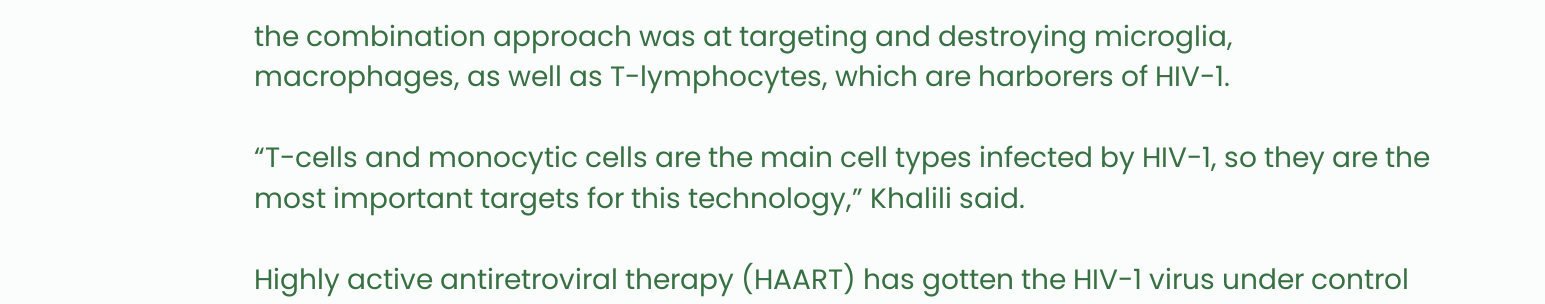the combination approach was at targeting and destroying microglia, macrophages, as well as T-lymphocytes, which are harborers of HIV-1.

“T-cells and monocytic cells are the main cell types infected by HIV-1, so they are the most important targets for this technology,” Khalili said.

Highly active antiretroviral therapy (HAART) has gotten the HIV-1 virus under control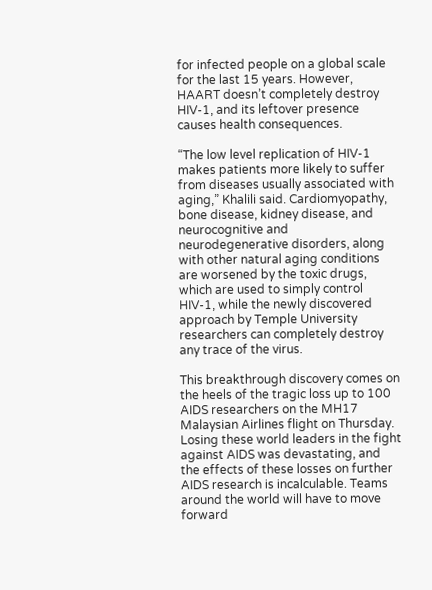for infected people on a global scale for the last 15 years. However, HAART doesn’t completely destroy HIV-1, and its leftover presence causes health consequences.

“The low level replication of HIV-1 makes patients more likely to suffer from diseases usually associated with aging,” Khalili said. Cardiomyopathy, bone disease, kidney disease, and neurocognitive and neurodegenerative disorders, along with other natural aging conditions are worsened by the toxic drugs, which are used to simply control HIV-1, while the newly discovered approach by Temple University researchers can completely destroy any trace of the virus.

This breakthrough discovery comes on the heels of the tragic loss up to 100 AIDS researchers on the MH17 Malaysian Airlines flight on Thursday. Losing these world leaders in the fight against AIDS was devastating, and the effects of these losses on further AIDS research is incalculable. Teams around the world will have to move forward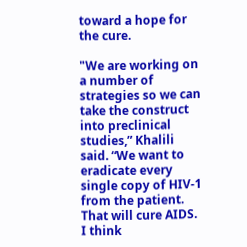toward a hope for the cure.

"We are working on a number of strategies so we can take the construct into preclinical studies,” Khalili said. “We want to eradicate every single copy of HIV-1 from the patient. That will cure AIDS. I think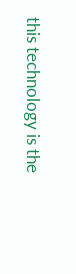this technology is the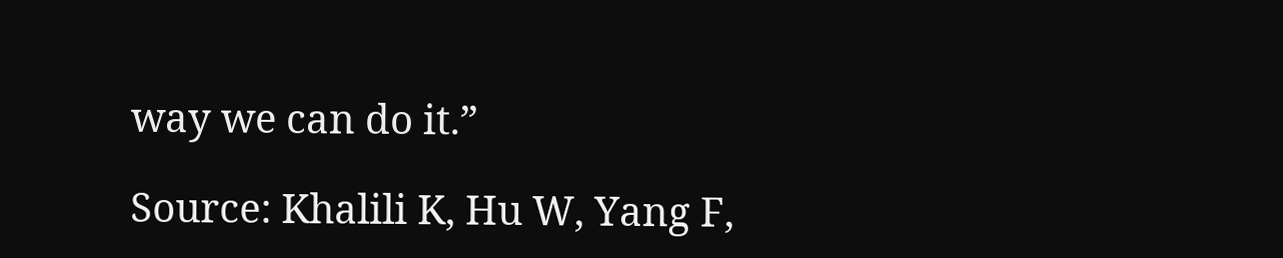way we can do it.”

Source: Khalili K, Hu W, Yang F,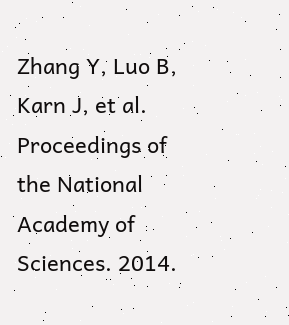Zhang Y, Luo B, Karn J, et al. Proceedings of the National Academy of Sciences. 2014.